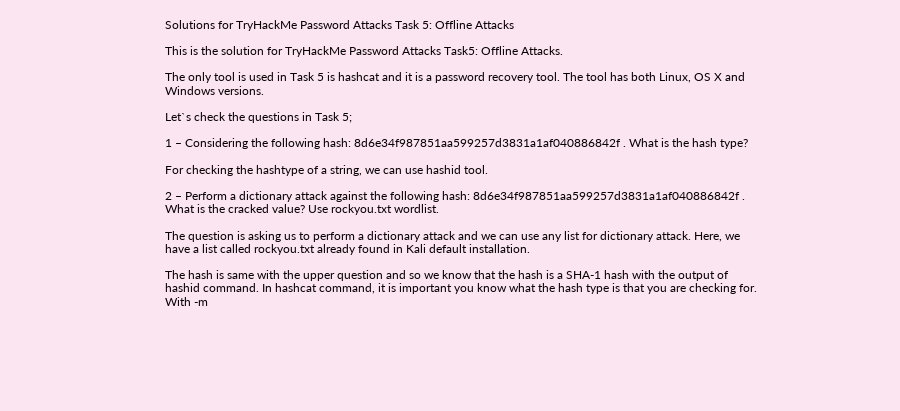Solutions for TryHackMe Password Attacks Task 5: Offline Attacks

This is the solution for TryHackMe Password Attacks Task5: Offline Attacks.

The only tool is used in Task 5 is hashcat and it is a password recovery tool. The tool has both Linux, OS X and Windows versions.

Let`s check the questions in Task 5;

1 – Considering the following hash: 8d6e34f987851aa599257d3831a1af040886842f . What is the hash type?

For checking the hashtype of a string, we can use hashid tool.

2 – Perform a dictionary attack against the following hash: 8d6e34f987851aa599257d3831a1af040886842f . What is the cracked value? Use rockyou.txt wordlist.

The question is asking us to perform a dictionary attack and we can use any list for dictionary attack. Here, we have a list called rockyou.txt already found in Kali default installation.

The hash is same with the upper question and so we know that the hash is a SHA-1 hash with the output of hashid command. In hashcat command, it is important you know what the hash type is that you are checking for. With -m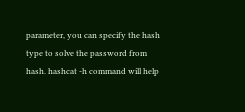parameter, you can specify the hash type to solve the password from hash. hashcat -h command will help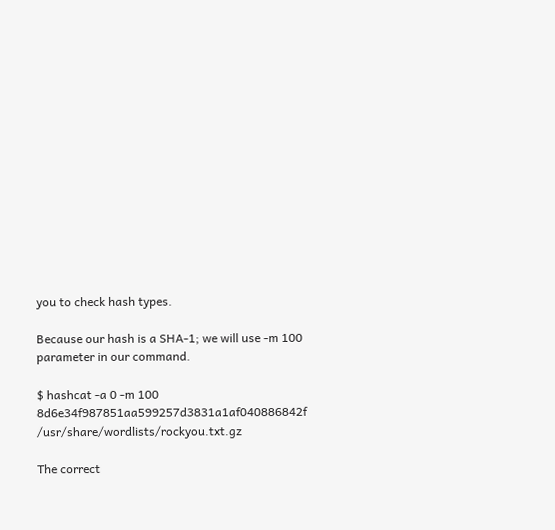you to check hash types.

Because our hash is a SHA-1; we will use -m 100 parameter in our command.

$ hashcat -a 0 -m 100 8d6e34f987851aa599257d3831a1af040886842f /usr/share/wordlists/rockyou.txt.gz

The correct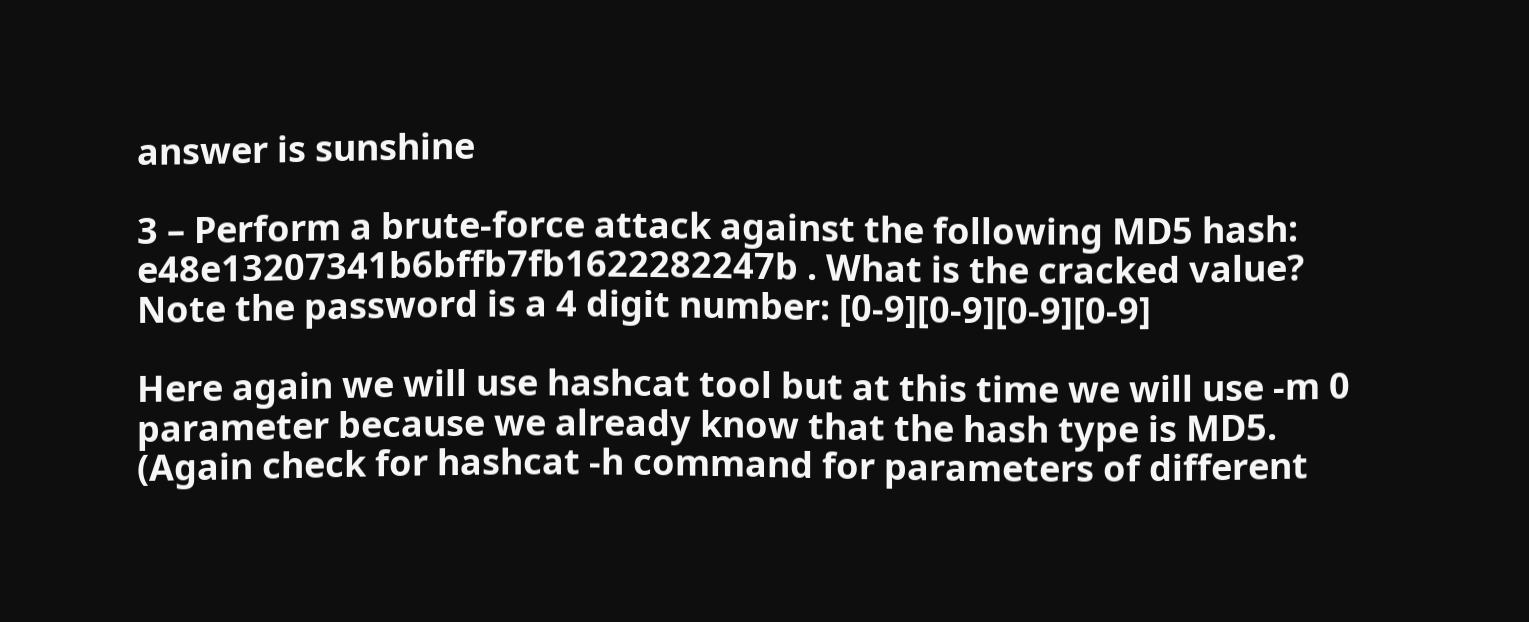answer is sunshine

3 – Perform a brute-force attack against the following MD5 hash: e48e13207341b6bffb7fb1622282247b . What is the cracked value? Note the password is a 4 digit number: [0-9][0-9][0-9][0-9]

Here again we will use hashcat tool but at this time we will use -m 0 parameter because we already know that the hash type is MD5. (Again check for hashcat -h command for parameters of different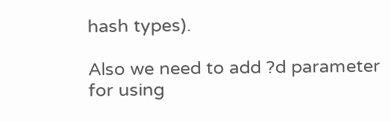hash types).

Also we need to add ?d parameter for using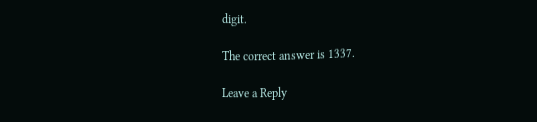digit.

The correct answer is 1337.

Leave a Reply